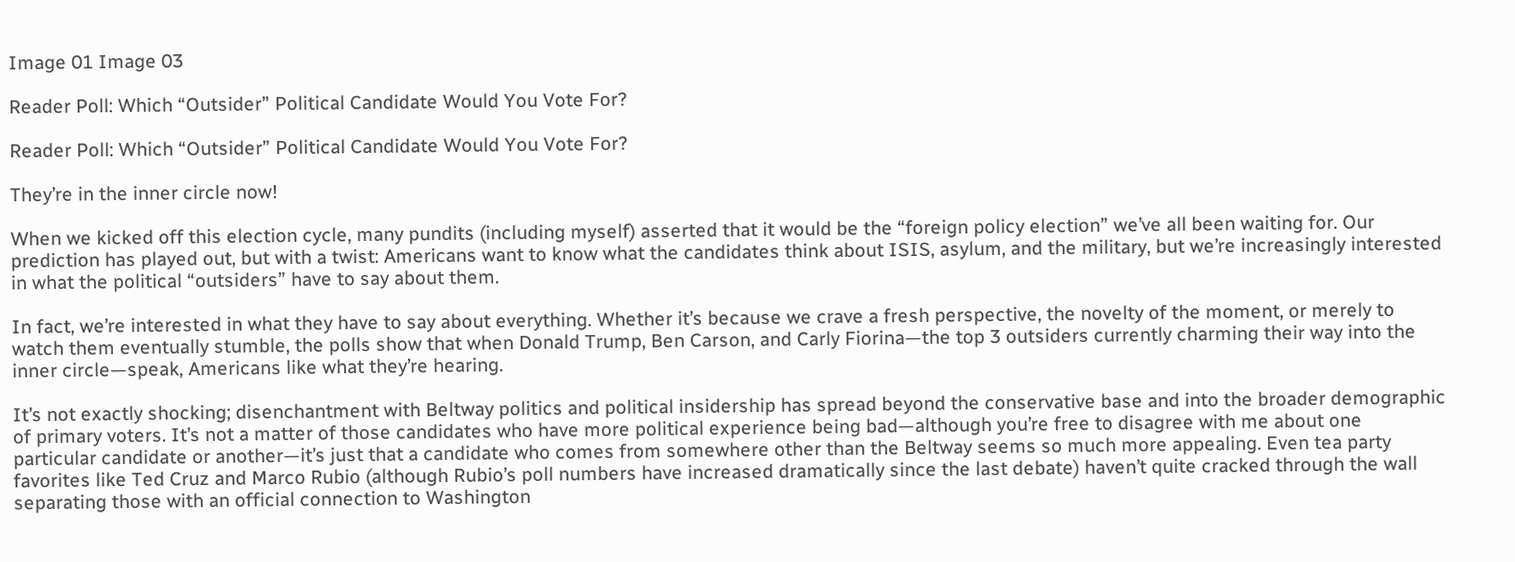Image 01 Image 03

Reader Poll: Which “Outsider” Political Candidate Would You Vote For?

Reader Poll: Which “Outsider” Political Candidate Would You Vote For?

They’re in the inner circle now!

When we kicked off this election cycle, many pundits (including myself) asserted that it would be the “foreign policy election” we’ve all been waiting for. Our prediction has played out, but with a twist: Americans want to know what the candidates think about ISIS, asylum, and the military, but we’re increasingly interested in what the political “outsiders” have to say about them.

In fact, we’re interested in what they have to say about everything. Whether it’s because we crave a fresh perspective, the novelty of the moment, or merely to watch them eventually stumble, the polls show that when Donald Trump, Ben Carson, and Carly Fiorina—the top 3 outsiders currently charming their way into the inner circle—speak, Americans like what they’re hearing.

It’s not exactly shocking; disenchantment with Beltway politics and political insidership has spread beyond the conservative base and into the broader demographic of primary voters. It’s not a matter of those candidates who have more political experience being bad—although you’re free to disagree with me about one particular candidate or another—it’s just that a candidate who comes from somewhere other than the Beltway seems so much more appealing. Even tea party favorites like Ted Cruz and Marco Rubio (although Rubio’s poll numbers have increased dramatically since the last debate) haven’t quite cracked through the wall separating those with an official connection to Washington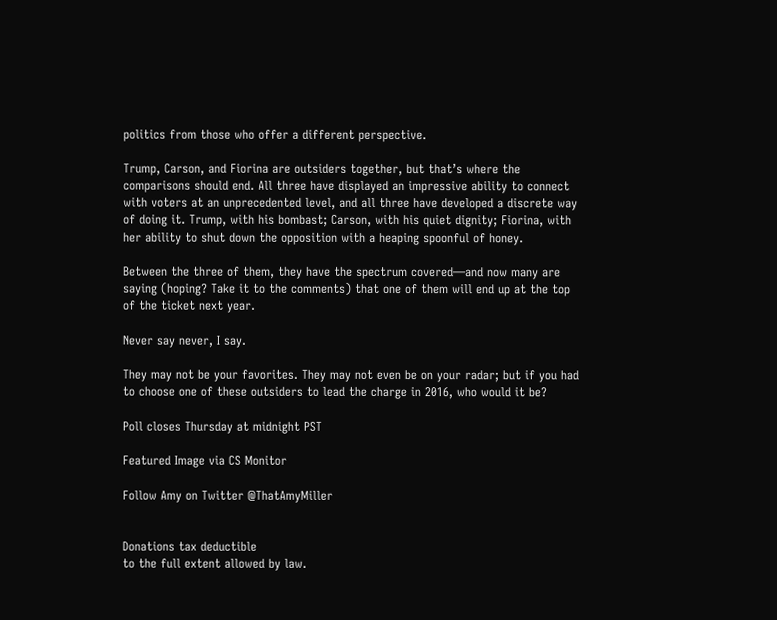politics from those who offer a different perspective.

Trump, Carson, and Fiorina are outsiders together, but that’s where the comparisons should end. All three have displayed an impressive ability to connect with voters at an unprecedented level, and all three have developed a discrete way of doing it. Trump, with his bombast; Carson, with his quiet dignity; Fiorina, with her ability to shut down the opposition with a heaping spoonful of honey.

Between the three of them, they have the spectrum covered—and now many are saying (hoping? Take it to the comments) that one of them will end up at the top of the ticket next year.

Never say never, I say.

They may not be your favorites. They may not even be on your radar; but if you had to choose one of these outsiders to lead the charge in 2016, who would it be?

Poll closes Thursday at midnight PST

Featured Image via CS Monitor

Follow Amy on Twitter @ThatAmyMiller


Donations tax deductible
to the full extent allowed by law.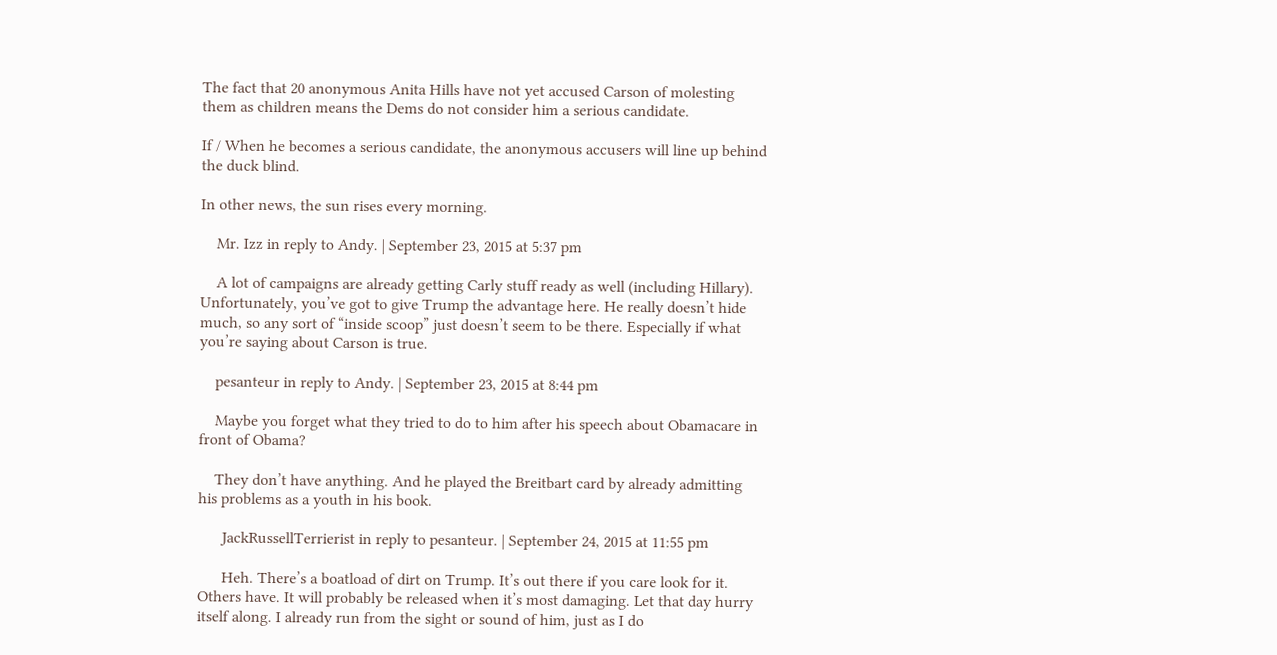The fact that 20 anonymous Anita Hills have not yet accused Carson of molesting them as children means the Dems do not consider him a serious candidate.

If / When he becomes a serious candidate, the anonymous accusers will line up behind the duck blind.

In other news, the sun rises every morning.

    Mr. Izz in reply to Andy. | September 23, 2015 at 5:37 pm

    A lot of campaigns are already getting Carly stuff ready as well (including Hillary). Unfortunately, you’ve got to give Trump the advantage here. He really doesn’t hide much, so any sort of “inside scoop” just doesn’t seem to be there. Especially if what you’re saying about Carson is true.

    pesanteur in reply to Andy. | September 23, 2015 at 8:44 pm

    Maybe you forget what they tried to do to him after his speech about Obamacare in front of Obama?

    They don’t have anything. And he played the Breitbart card by already admitting his problems as a youth in his book.

      JackRussellTerrierist in reply to pesanteur. | September 24, 2015 at 11:55 pm

      Heh. There’s a boatload of dirt on Trump. It’s out there if you care look for it. Others have. It will probably be released when it’s most damaging. Let that day hurry itself along. I already run from the sight or sound of him, just as I do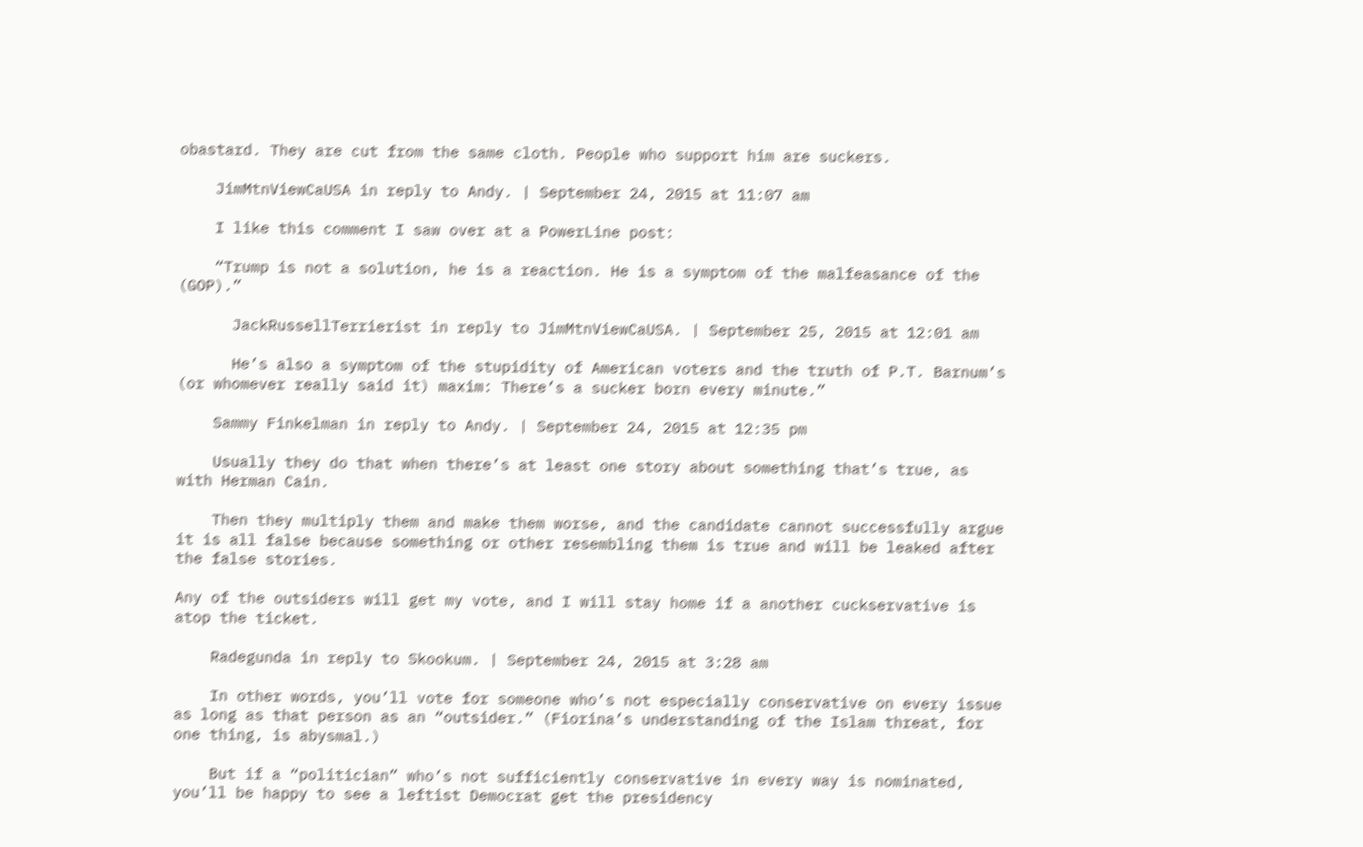obastard. They are cut from the same cloth. People who support him are suckers.

    JimMtnViewCaUSA in reply to Andy. | September 24, 2015 at 11:07 am

    I like this comment I saw over at a PowerLine post:

    “Trump is not a solution, he is a reaction. He is a symptom of the malfeasance of the (GOP).”

      JackRussellTerrierist in reply to JimMtnViewCaUSA. | September 25, 2015 at 12:01 am

      He’s also a symptom of the stupidity of American voters and the truth of P.T. Barnum’s (or whomever really said it) maxim: There’s a sucker born every minute.”

    Sammy Finkelman in reply to Andy. | September 24, 2015 at 12:35 pm

    Usually they do that when there’s at least one story about something that’s true, as with Herman Cain.

    Then they multiply them and make them worse, and the candidate cannot successfully argue it is all false because something or other resembling them is true and will be leaked after the false stories.

Any of the outsiders will get my vote, and I will stay home if a another cuckservative is atop the ticket.

    Radegunda in reply to Skookum. | September 24, 2015 at 3:28 am

    In other words, you’ll vote for someone who’s not especially conservative on every issue as long as that person as an “outsider.” (Fiorina’s understanding of the Islam threat, for one thing, is abysmal.)

    But if a “politician” who’s not sufficiently conservative in every way is nominated, you’ll be happy to see a leftist Democrat get the presidency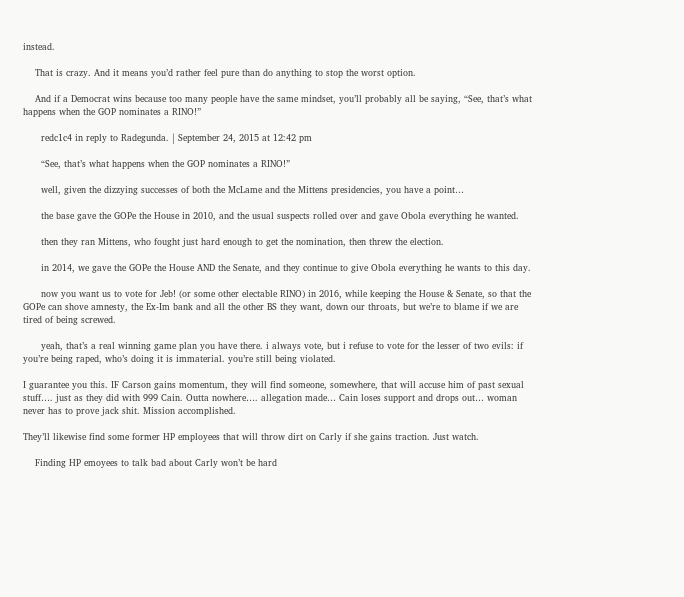instead.

    That is crazy. And it means you’d rather feel pure than do anything to stop the worst option.

    And if a Democrat wins because too many people have the same mindset, you’ll probably all be saying, “See, that’s what happens when the GOP nominates a RINO!”

      redc1c4 in reply to Radegunda. | September 24, 2015 at 12:42 pm

      “See, that’s what happens when the GOP nominates a RINO!”

      well, given the dizzying successes of both the McLame and the Mittens presidencies, you have a point…

      the base gave the GOPe the House in 2010, and the usual suspects rolled over and gave Obola everything he wanted.

      then they ran Mittens, who fought just hard enough to get the nomination, then threw the election.

      in 2014, we gave the GOPe the House AND the Senate, and they continue to give Obola everything he wants to this day.

      now you want us to vote for Jeb! (or some other electable RINO) in 2016, while keeping the House & Senate, so that the GOPe can shove amnesty, the Ex-Im bank and all the other BS they want, down our throats, but we’re to blame if we are tired of being screwed.

      yeah, that’s a real winning game plan you have there. i always vote, but i refuse to vote for the lesser of two evils: if you’re being raped, who’s doing it is immaterial. you’re still being violated.

I guarantee you this. IF Carson gains momentum, they will find someone, somewhere, that will accuse him of past sexual stuff…. just as they did with 999 Cain. Outta nowhere…. allegation made… Cain loses support and drops out… woman never has to prove jack shit. Mission accomplished.

They’ll likewise find some former HP employees that will throw dirt on Carly if she gains traction. Just watch.

    Finding HP emoyees to talk bad about Carly won’t be hard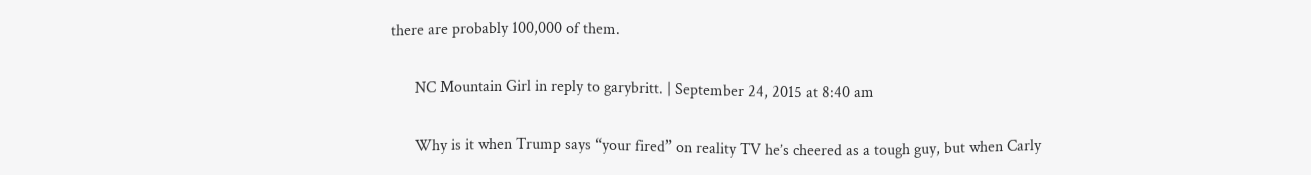there are probably 100,000 of them.

      NC Mountain Girl in reply to garybritt. | September 24, 2015 at 8:40 am

      Why is it when Trump says “your fired” on reality TV he’s cheered as a tough guy, but when Carly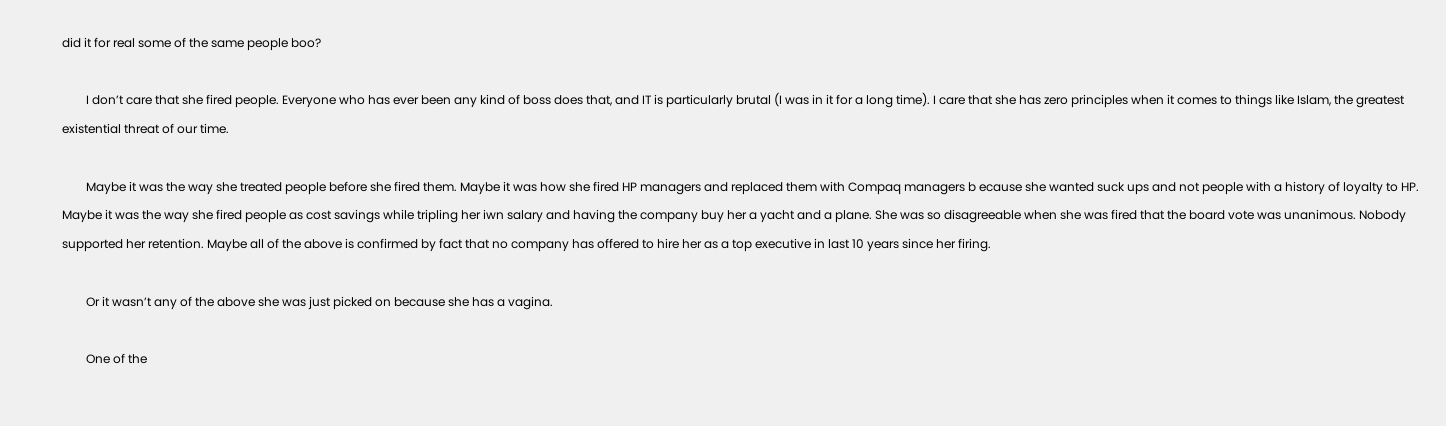did it for real some of the same people boo?

        I don’t care that she fired people. Everyone who has ever been any kind of boss does that, and IT is particularly brutal (I was in it for a long time). I care that she has zero principles when it comes to things like Islam, the greatest existential threat of our time.

        Maybe it was the way she treated people before she fired them. Maybe it was how she fired HP managers and replaced them with Compaq managers b ecause she wanted suck ups and not people with a history of loyalty to HP. Maybe it was the way she fired people as cost savings while tripling her iwn salary and having the company buy her a yacht and a plane. She was so disagreeable when she was fired that the board vote was unanimous. Nobody supported her retention. Maybe all of the above is confirmed by fact that no company has offered to hire her as a top executive in last 10 years since her firing.

        Or it wasn’t any of the above she was just picked on because she has a vagina.

        One of the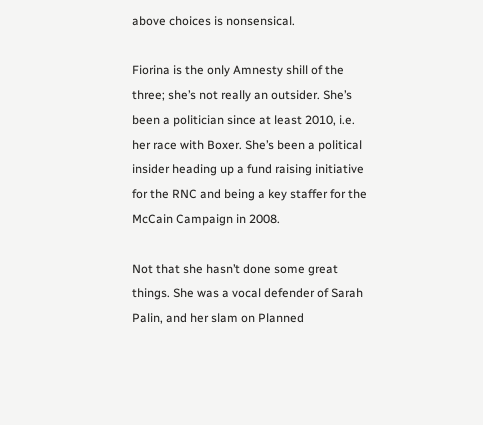above choices is nonsensical.

Fiorina is the only Amnesty shill of the three; she’s not really an outsider. She’s been a politician since at least 2010, i.e. her race with Boxer. She’s been a political insider heading up a fund raising initiative for the RNC and being a key staffer for the McCain Campaign in 2008.

Not that she hasn’t done some great things. She was a vocal defender of Sarah Palin, and her slam on Planned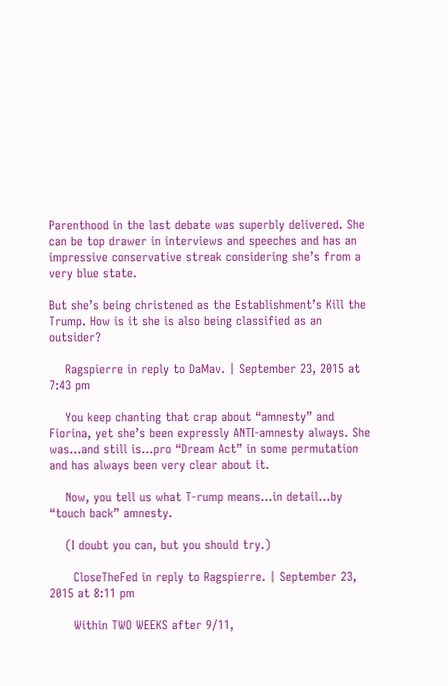Parenthood in the last debate was superbly delivered. She can be top drawer in interviews and speeches and has an impressive conservative streak considering she’s from a very blue state.

But she’s being christened as the Establishment’s Kill the Trump. How is it she is also being classified as an outsider?

    Ragspierre in reply to DaMav. | September 23, 2015 at 7:43 pm

    You keep chanting that crap about “amnesty” and Fiorina, yet she’s been expressly ANTI-amnesty always. She was…and still is…pro “Dream Act” in some permutation and has always been very clear about it.

    Now, you tell us what T-rump means…in detail…by “touch back” amnesty.

    (I doubt you can, but you should try.)

      CloseTheFed in reply to Ragspierre. | September 23, 2015 at 8:11 pm

      Within TWO WEEKS after 9/11,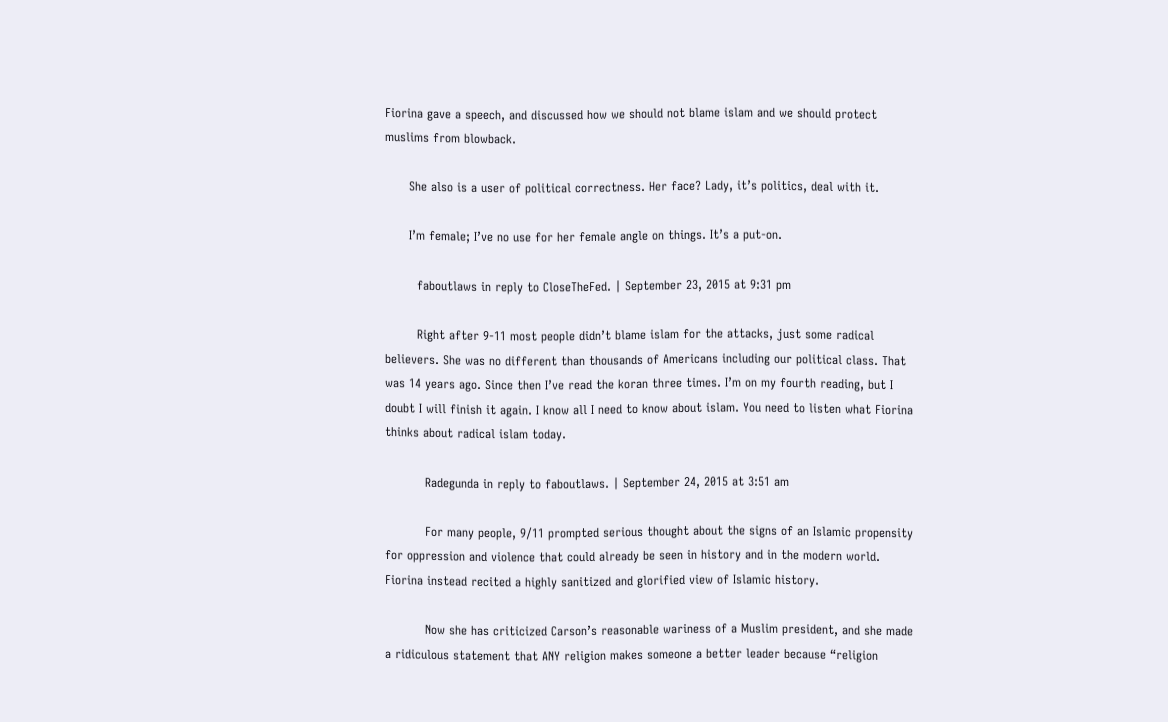Fiorina gave a speech, and discussed how we should not blame islam and we should protect muslims from blowback.

      She also is a user of political correctness. Her face? Lady, it’s politics, deal with it.

      I’m female; I’ve no use for her female angle on things. It’s a put-on.

        faboutlaws in reply to CloseTheFed. | September 23, 2015 at 9:31 pm

        Right after 9-11 most people didn’t blame islam for the attacks, just some radical believers. She was no different than thousands of Americans including our political class. That was 14 years ago. Since then I’ve read the koran three times. I’m on my fourth reading, but I doubt I will finish it again. I know all I need to know about islam. You need to listen what Fiorina thinks about radical islam today.

          Radegunda in reply to faboutlaws. | September 24, 2015 at 3:51 am

          For many people, 9/11 prompted serious thought about the signs of an Islamic propensity for oppression and violence that could already be seen in history and in the modern world. Fiorina instead recited a highly sanitized and glorified view of Islamic history.

          Now she has criticized Carson’s reasonable wariness of a Muslim president, and she made a ridiculous statement that ANY religion makes someone a better leader because “religion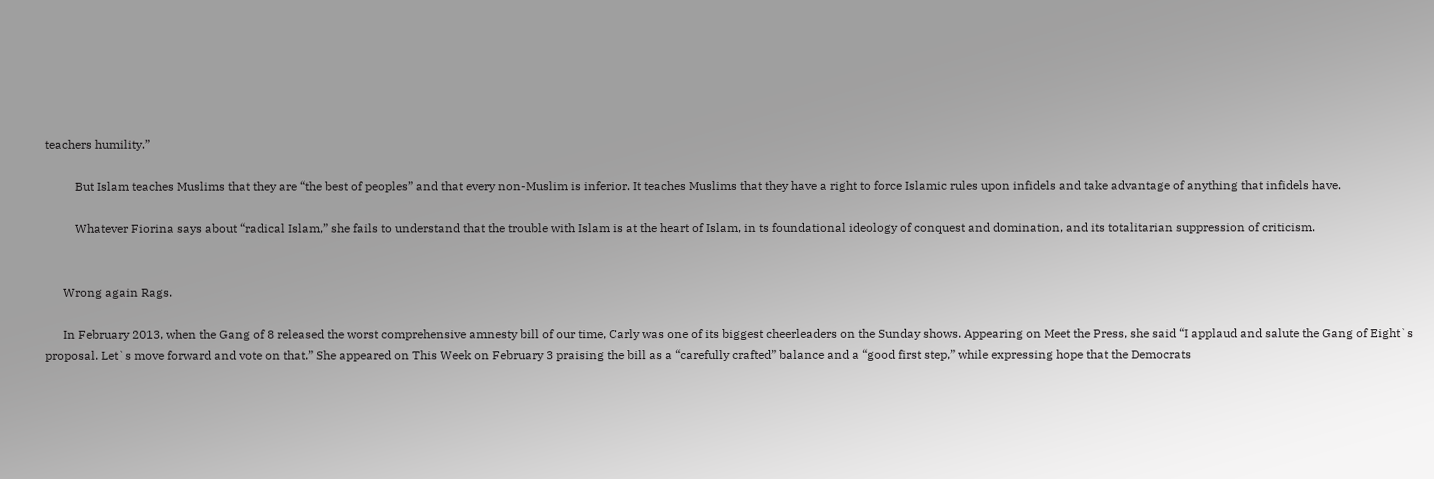teachers humility.”

          But Islam teaches Muslims that they are “the best of peoples” and that every non-Muslim is inferior. It teaches Muslims that they have a right to force Islamic rules upon infidels and take advantage of anything that infidels have.

          Whatever Fiorina says about “radical Islam,” she fails to understand that the trouble with Islam is at the heart of Islam, in ts foundational ideology of conquest and domination, and its totalitarian suppression of criticism.


      Wrong again Rags.

      In February 2013, when the Gang of 8 released the worst comprehensive amnesty bill of our time, Carly was one of its biggest cheerleaders on the Sunday shows. Appearing on Meet the Press, she said “I applaud and salute the Gang of Eight`s proposal. Let`s move forward and vote on that.” She appeared on This Week on February 3 praising the bill as a “carefully crafted” balance and a “good first step,” while expressing hope that the Democrats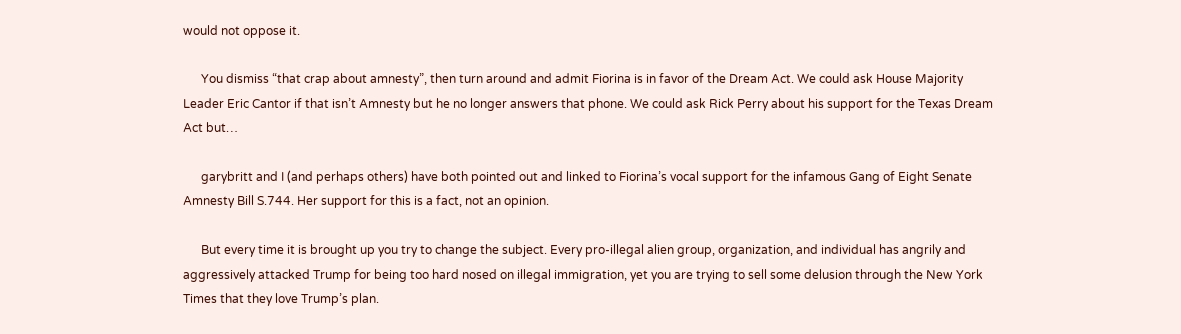would not oppose it.

      You dismiss “that crap about amnesty”, then turn around and admit Fiorina is in favor of the Dream Act. We could ask House Majority Leader Eric Cantor if that isn’t Amnesty but he no longer answers that phone. We could ask Rick Perry about his support for the Texas Dream Act but…

      garybritt and I (and perhaps others) have both pointed out and linked to Fiorina’s vocal support for the infamous Gang of Eight Senate Amnesty Bill S.744. Her support for this is a fact, not an opinion.

      But every time it is brought up you try to change the subject. Every pro-illegal alien group, organization, and individual has angrily and aggressively attacked Trump for being too hard nosed on illegal immigration, yet you are trying to sell some delusion through the New York Times that they love Trump’s plan.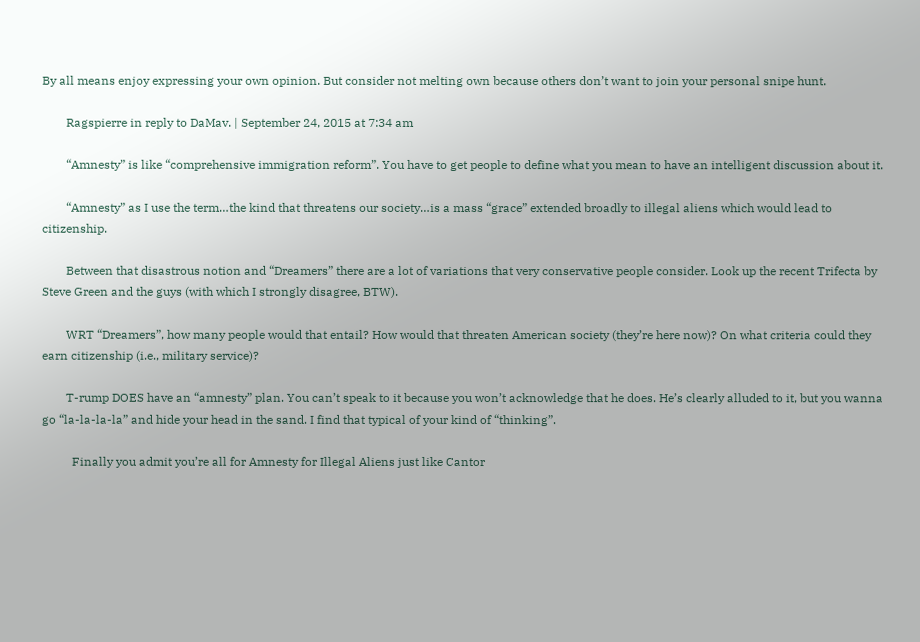By all means enjoy expressing your own opinion. But consider not melting own because others don’t want to join your personal snipe hunt.

        Ragspierre in reply to DaMav. | September 24, 2015 at 7:34 am

        “Amnesty” is like “comprehensive immigration reform”. You have to get people to define what you mean to have an intelligent discussion about it.

        “Amnesty” as I use the term…the kind that threatens our society…is a mass “grace” extended broadly to illegal aliens which would lead to citizenship.

        Between that disastrous notion and “Dreamers” there are a lot of variations that very conservative people consider. Look up the recent Trifecta by Steve Green and the guys (with which I strongly disagree, BTW).

        WRT “Dreamers”, how many people would that entail? How would that threaten American society (they’re here now)? On what criteria could they earn citizenship (i.e., military service)?

        T-rump DOES have an “amnesty” plan. You can’t speak to it because you won’t acknowledge that he does. He’s clearly alluded to it, but you wanna go “la-la-la-la” and hide your head in the sand. I find that typical of your kind of “thinking”.

          Finally you admit you’re all for Amnesty for Illegal Aliens just like Cantor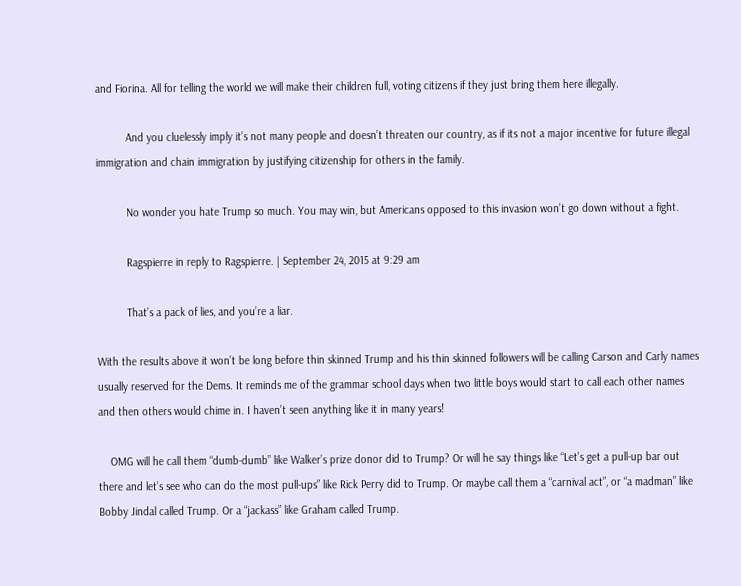and Fiorina. All for telling the world we will make their children full, voting citizens if they just bring them here illegally.

          And you cluelessly imply it’s not many people and doesn’t threaten our country, as if its not a major incentive for future illegal immigration and chain immigration by justifying citizenship for others in the family.

          No wonder you hate Trump so much. You may win, but Americans opposed to this invasion won’t go down without a fight.

          Ragspierre in reply to Ragspierre. | September 24, 2015 at 9:29 am

          That’s a pack of lies, and you’re a liar.

With the results above it won’t be long before thin skinned Trump and his thin skinned followers will be calling Carson and Carly names usually reserved for the Dems. It reminds me of the grammar school days when two little boys would start to call each other names and then others would chime in. I haven’t seen anything like it in many years!

    OMG will he call them “dumb-dumb” like Walker’s prize donor did to Trump? Or will he say things like “Let’s get a pull-up bar out there and let’s see who can do the most pull-ups” like Rick Perry did to Trump. Or maybe call them a “carnival act”, or “a madman” like Bobby Jindal called Trump. Or a “jackass” like Graham called Trump.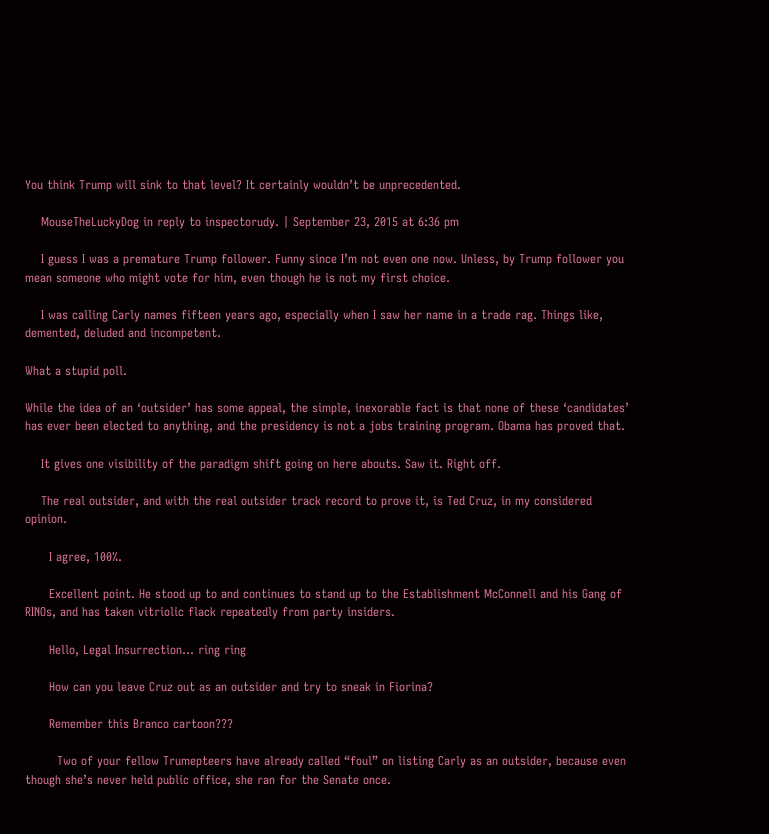You think Trump will sink to that level? It certainly wouldn’t be unprecedented.

    MouseTheLuckyDog in reply to inspectorudy. | September 23, 2015 at 6:36 pm

    I guess I was a premature Trump follower. Funny since I’m not even one now. Unless, by Trump follower you mean someone who might vote for him, even though he is not my first choice.

    I was calling Carly names fifteen years ago, especially when I saw her name in a trade rag. Things like, demented, deluded and incompetent.

What a stupid poll.

While the idea of an ‘outsider’ has some appeal, the simple, inexorable fact is that none of these ‘candidates’ has ever been elected to anything, and the presidency is not a jobs training program. Obama has proved that.

    It gives one visibility of the paradigm shift going on here abouts. Saw it. Right off.

    The real outsider, and with the real outsider track record to prove it, is Ted Cruz, in my considered opinion.

      I agree, 100%.

      Excellent point. He stood up to and continues to stand up to the Establishment McConnell and his Gang of RINOs, and has taken vitriolic flack repeatedly from party insiders.

      Hello, Legal Insurrection… ring ring

      How can you leave Cruz out as an outsider and try to sneak in Fiorina?

      Remember this Branco cartoon???

        Two of your fellow Trumepteers have already called “foul” on listing Carly as an outsider, because even though she’s never held public office, she ran for the Senate once.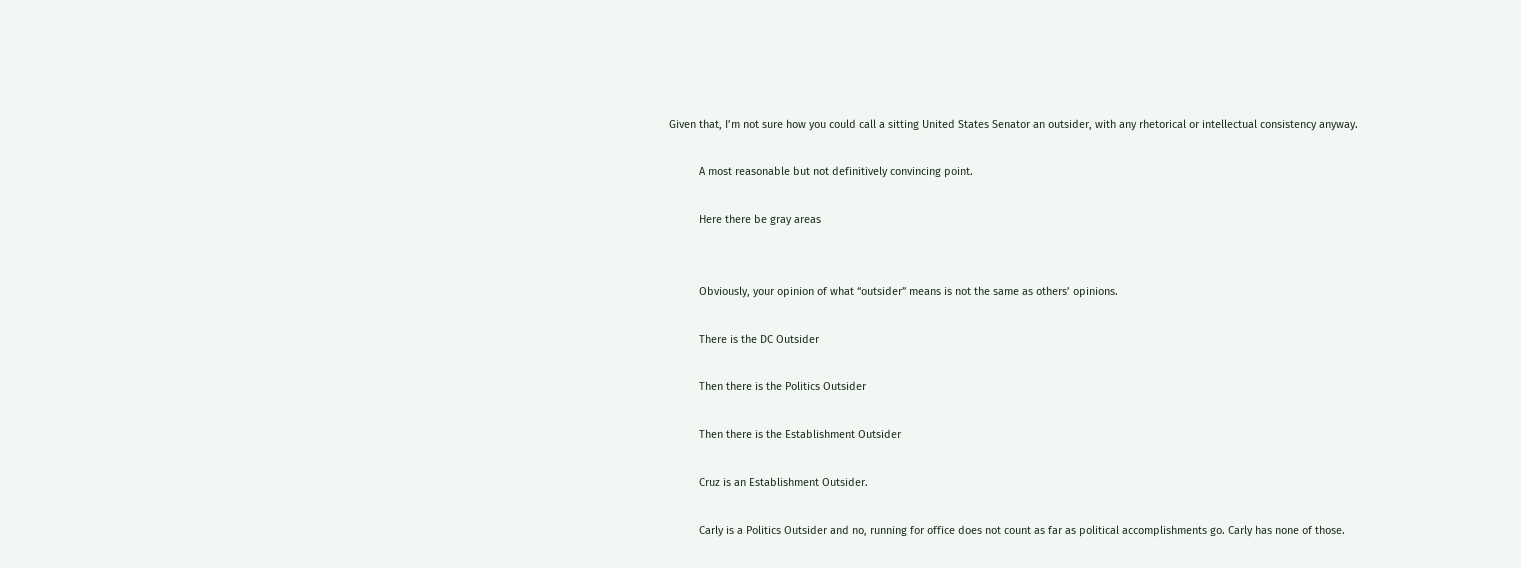Given that, I’m not sure how you could call a sitting United States Senator an outsider, with any rhetorical or intellectual consistency anyway.

          A most reasonable but not definitively convincing point.

          Here there be gray areas


          Obviously, your opinion of what “outsider” means is not the same as others’ opinions.

          There is the DC Outsider

          Then there is the Politics Outsider

          Then there is the Establishment Outsider

          Cruz is an Establishment Outsider.

          Carly is a Politics Outsider and no, running for office does not count as far as political accomplishments go. Carly has none of those.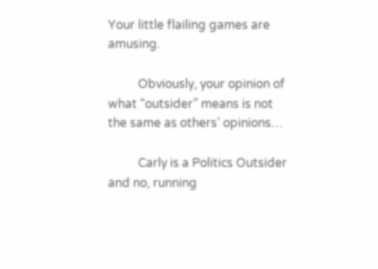Your little flailing games are amusing.

          Obviously, your opinion of what “outsider” means is not the same as others’ opinions…

          Carly is a Politics Outsider and no, running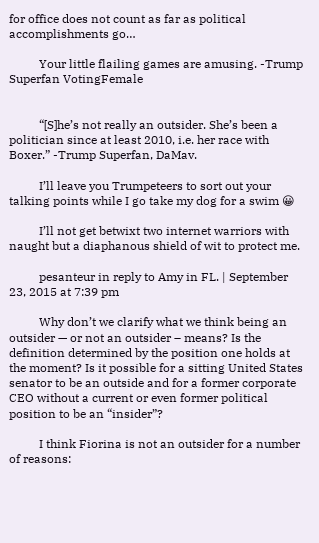for office does not count as far as political accomplishments go…

          Your little flailing games are amusing. -Trump Superfan VotingFemale


          “[S]he’s not really an outsider. She’s been a politician since at least 2010, i.e. her race with Boxer.” -Trump Superfan, DaMav.

          I’ll leave you Trumpeteers to sort out your talking points while I go take my dog for a swim 😀

          I’ll not get betwixt two internet warriors with naught but a diaphanous shield of wit to protect me.

          pesanteur in reply to Amy in FL. | September 23, 2015 at 7:39 pm

          Why don’t we clarify what we think being an outsider — or not an outsider – means? Is the definition determined by the position one holds at the moment? Is it possible for a sitting United States senator to be an outside and for a former corporate CEO without a current or even former political position to be an “insider”?

          I think Fiorina is not an outsider for a number of reasons: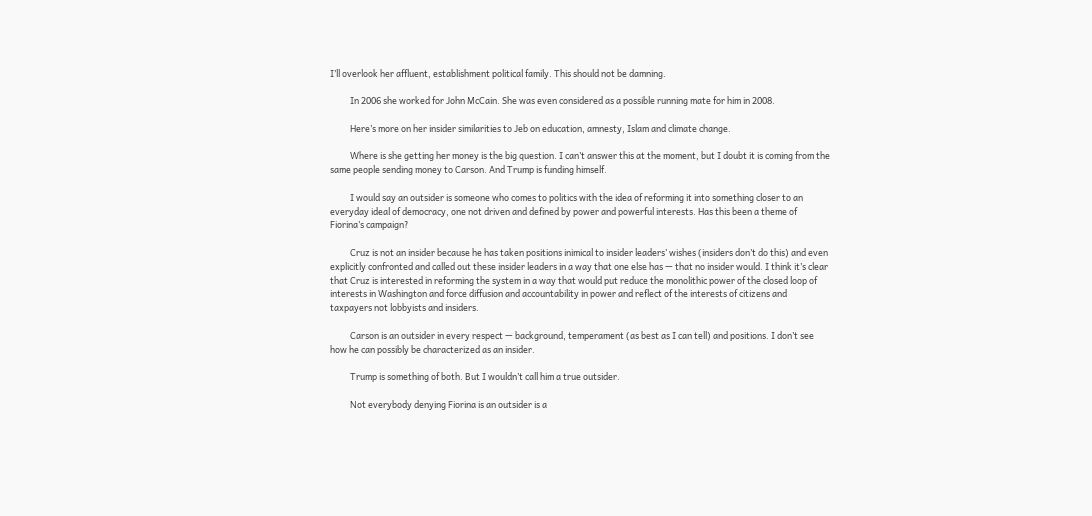I’ll overlook her affluent, establishment political family. This should not be damning.

          In 2006 she worked for John McCain. She was even considered as a possible running mate for him in 2008.

          Here’s more on her insider similarities to Jeb on education, amnesty, Islam and climate change.

          Where is she getting her money is the big question. I can’t answer this at the moment, but I doubt it is coming from the same people sending money to Carson. And Trump is funding himself.

          I would say an outsider is someone who comes to politics with the idea of reforming it into something closer to an everyday ideal of democracy, one not driven and defined by power and powerful interests. Has this been a theme of Fiorina’s campaign?

          Cruz is not an insider because he has taken positions inimical to insider leaders’ wishes (insiders don’t do this) and even explicitly confronted and called out these insider leaders in a way that one else has — that no insider would. I think it’s clear that Cruz is interested in reforming the system in a way that would put reduce the monolithic power of the closed loop of interests in Washington and force diffusion and accountability in power and reflect of the interests of citizens and taxpayers not lobbyists and insiders.

          Carson is an outsider in every respect — background, temperament (as best as I can tell) and positions. I don’t see how he can possibly be characterized as an insider.

          Trump is something of both. But I wouldn’t call him a true outsider.

          Not everybody denying Fiorina is an outsider is a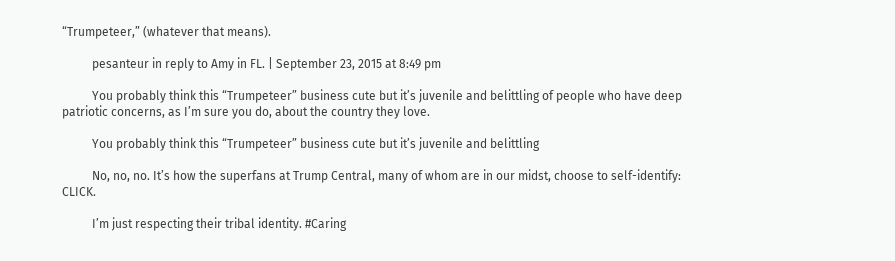“Trumpeteer,” (whatever that means).

          pesanteur in reply to Amy in FL. | September 23, 2015 at 8:49 pm

          You probably think this “Trumpeteer” business cute but it’s juvenile and belittling of people who have deep patriotic concerns, as I’m sure you do, about the country they love.

          You probably think this “Trumpeteer” business cute but it’s juvenile and belittling

          No, no, no. It’s how the superfans at Trump Central, many of whom are in our midst, choose to self-identify: CLICK.

          I’m just respecting their tribal identity. #Caring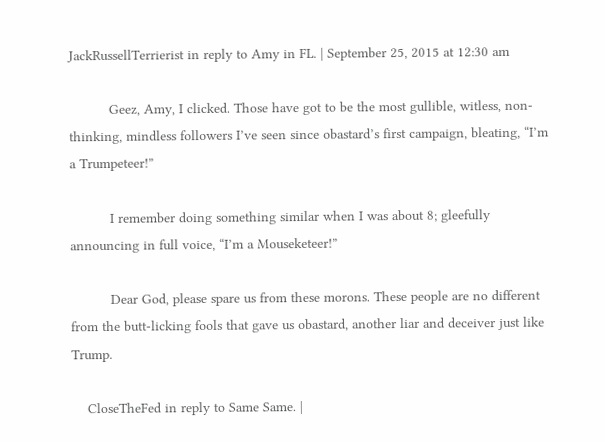JackRussellTerrierist in reply to Amy in FL. | September 25, 2015 at 12:30 am

          Geez, Amy, I clicked. Those have got to be the most gullible, witless, non-thinking, mindless followers I’ve seen since obastard’s first campaign, bleating, “I’m a Trumpeteer!”

          I remember doing something similar when I was about 8; gleefully announcing in full voice, “I’m a Mouseketeer!”

          Dear God, please spare us from these morons. These people are no different from the butt-licking fools that gave us obastard, another liar and deceiver just like Trump.

    CloseTheFed in reply to Same Same. |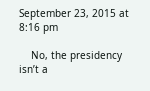September 23, 2015 at 8:16 pm

    No, the presidency isn’t a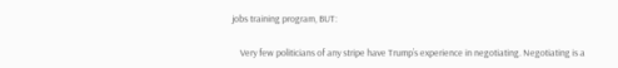jobs training program, BUT:

    Very few politicians of any stripe have Trump’s experience in negotiating. Negotiating is a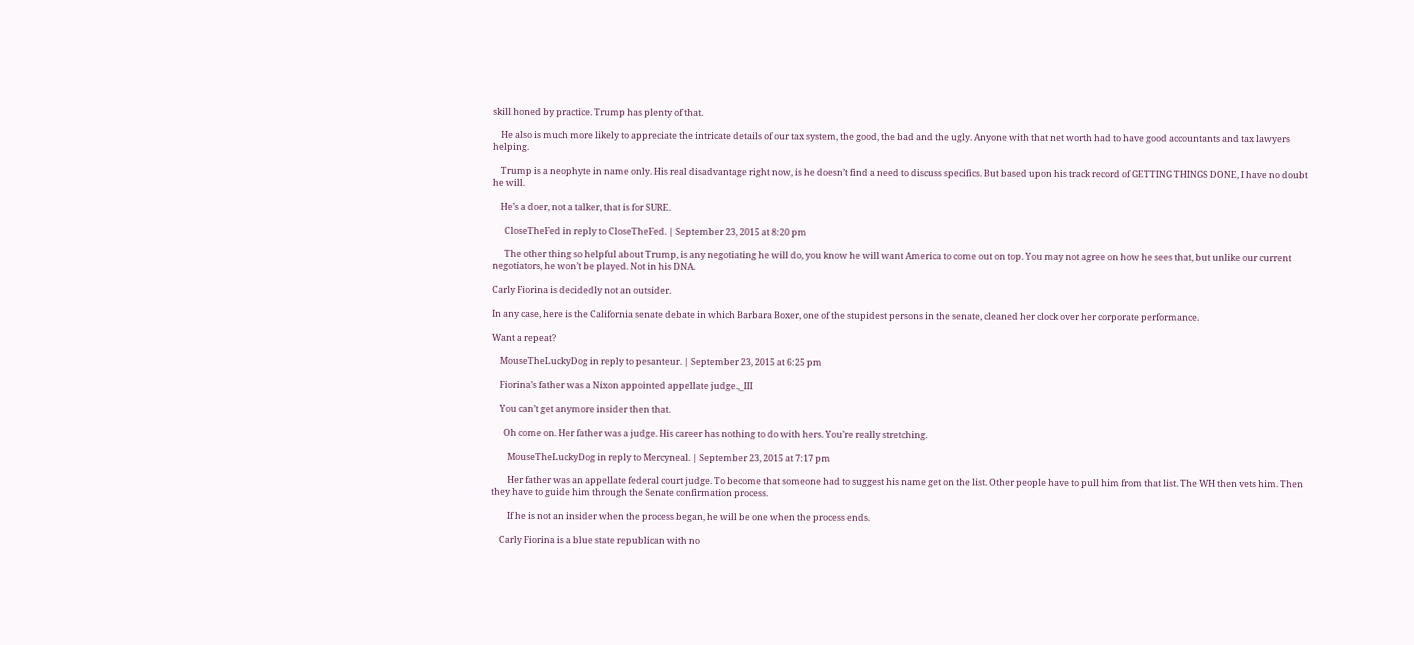skill honed by practice. Trump has plenty of that.

    He also is much more likely to appreciate the intricate details of our tax system, the good, the bad and the ugly. Anyone with that net worth had to have good accountants and tax lawyers helping.

    Trump is a neophyte in name only. His real disadvantage right now, is he doesn’t find a need to discuss specifics. But based upon his track record of GETTING THINGS DONE, I have no doubt he will.

    He’s a doer, not a talker, that is for SURE.

      CloseTheFed in reply to CloseTheFed. | September 23, 2015 at 8:20 pm

      The other thing so helpful about Trump, is any negotiating he will do, you know he will want America to come out on top. You may not agree on how he sees that, but unlike our current negotiators, he won’t be played. Not in his DNA.

Carly Fiorina is decidedly not an outsider.

In any case, here is the California senate debate in which Barbara Boxer, one of the stupidest persons in the senate, cleaned her clock over her corporate performance.

Want a repeat?

    MouseTheLuckyDog in reply to pesanteur. | September 23, 2015 at 6:25 pm

    Fiorina’s father was a Nixon appointed appellate judge.,_III

    You can’t get anymore insider then that.

      Oh come on. Her father was a judge. His career has nothing to do with hers. You’re really stretching.

        MouseTheLuckyDog in reply to Mercyneal. | September 23, 2015 at 7:17 pm

        Her father was an appellate federal court judge. To become that someone had to suggest his name get on the list. Other people have to pull him from that list. The WH then vets him. Then they have to guide him through the Senate confirmation process.

        If he is not an insider when the process began, he will be one when the process ends.

    Carly Fiorina is a blue state republican with no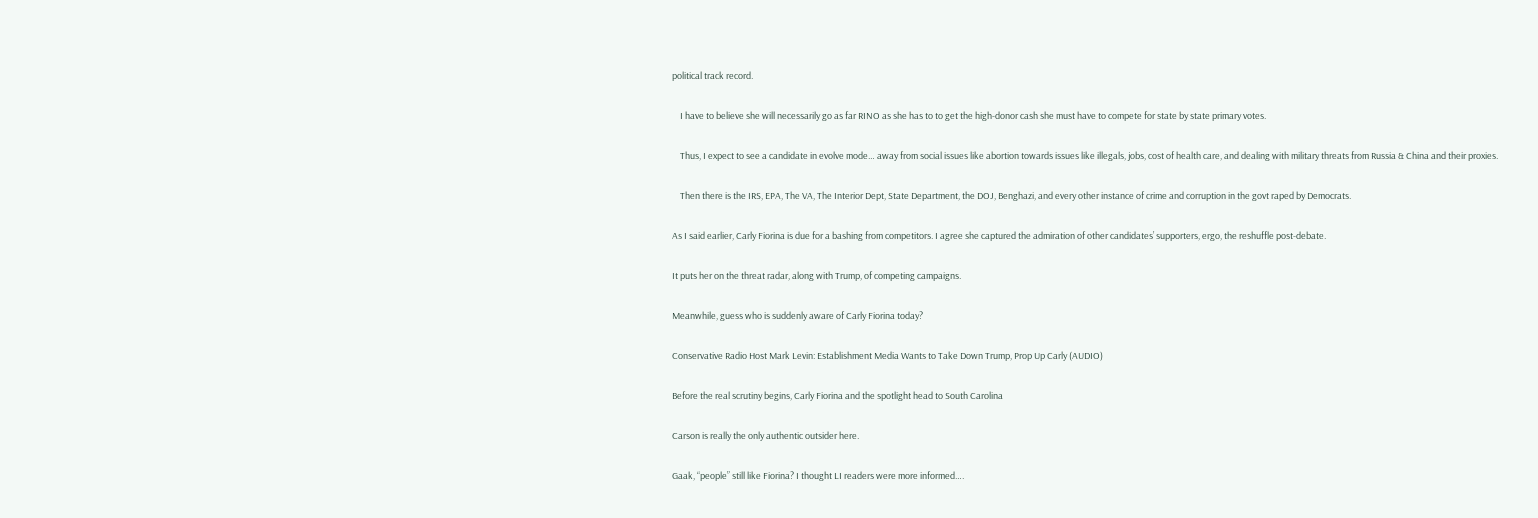political track record.

    I have to believe she will necessarily go as far RINO as she has to to get the high-donor cash she must have to compete for state by state primary votes.

    Thus, I expect to see a candidate in evolve mode… away from social issues like abortion towards issues like illegals, jobs, cost of health care, and dealing with military threats from Russia & China and their proxies.

    Then there is the IRS, EPA, The VA, The Interior Dept, State Department, the DOJ, Benghazi, and every other instance of crime and corruption in the govt raped by Democrats.

As I said earlier, Carly Fiorina is due for a bashing from competitors. I agree she captured the admiration of other candidates’ supporters, ergo, the reshuffle post-debate.

It puts her on the threat radar, along with Trump, of competing campaigns.

Meanwhile, guess who is suddenly aware of Carly Fiorina today?

Conservative Radio Host Mark Levin: Establishment Media Wants to Take Down Trump, Prop Up Carly (AUDIO)

Before the real scrutiny begins, Carly Fiorina and the spotlight head to South Carolina

Carson is really the only authentic outsider here.

Gaak, “people” still like Fiorina? I thought LI readers were more informed….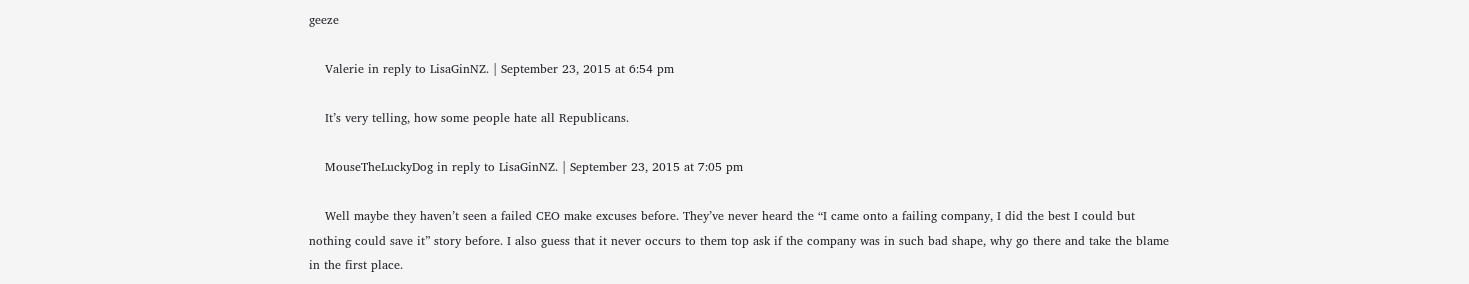geeze

    Valerie in reply to LisaGinNZ. | September 23, 2015 at 6:54 pm

    It’s very telling, how some people hate all Republicans.

    MouseTheLuckyDog in reply to LisaGinNZ. | September 23, 2015 at 7:05 pm

    Well maybe they haven’t seen a failed CEO make excuses before. They’ve never heard the “I came onto a failing company, I did the best I could but nothing could save it” story before. I also guess that it never occurs to them top ask if the company was in such bad shape, why go there and take the blame in the first place.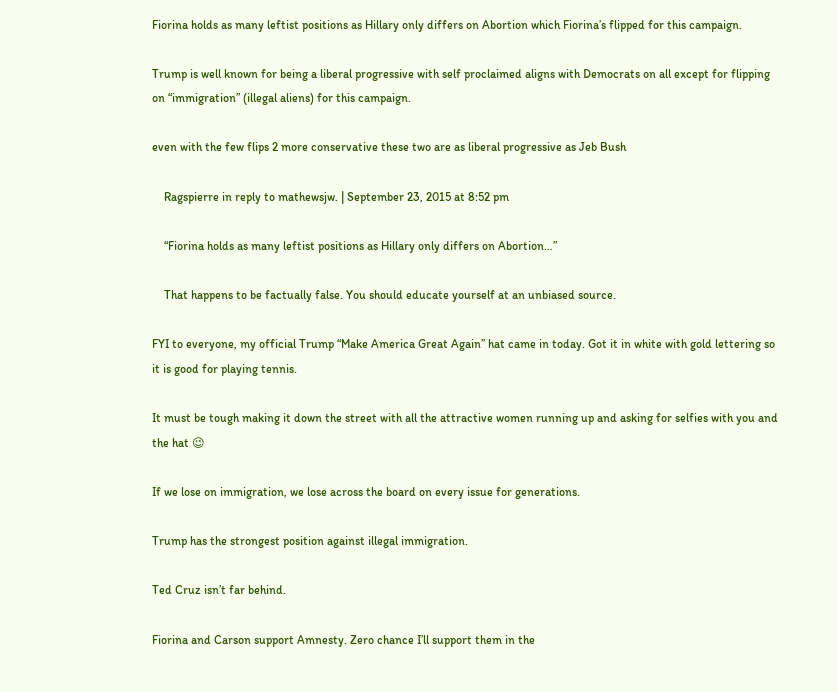Fiorina holds as many leftist positions as Hillary only differs on Abortion which Fiorina’s flipped for this campaign.

Trump is well known for being a liberal progressive with self proclaimed aligns with Democrats on all except for flipping on “immigration” (illegal aliens) for this campaign.

even with the few flips 2 more conservative these two are as liberal progressive as Jeb Bush

    Ragspierre in reply to mathewsjw. | September 23, 2015 at 8:52 pm

    “Fiorina holds as many leftist positions as Hillary only differs on Abortion…”

    That happens to be factually false. You should educate yourself at an unbiased source.

FYI to everyone, my official Trump “Make America Great Again” hat came in today. Got it in white with gold lettering so it is good for playing tennis.

It must be tough making it down the street with all the attractive women running up and asking for selfies with you and the hat 😉

If we lose on immigration, we lose across the board on every issue for generations.

Trump has the strongest position against illegal immigration.

Ted Cruz isn’t far behind.

Fiorina and Carson support Amnesty. Zero chance I’ll support them in the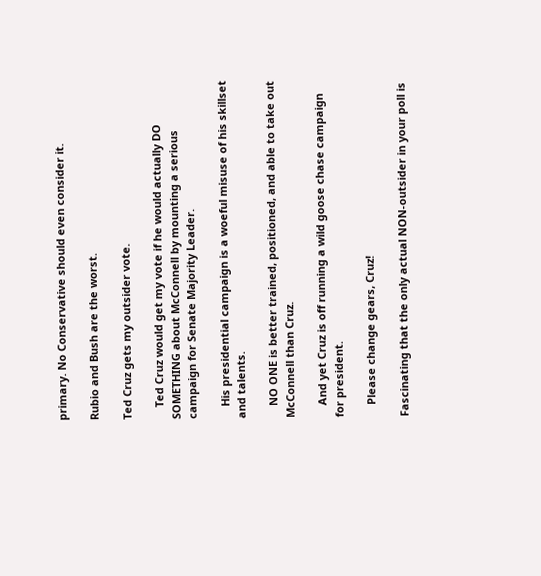primary. No Conservative should even consider it.

Rubio and Bush are the worst.

Ted Cruz gets my outsider vote.

    Ted Cruz would get my vote if he would actually DO SOMETHING about McConnell by mounting a serious campaign for Senate Majority Leader.

    His presidential campaign is a woeful misuse of his skillset and talents.

    NO ONE is better trained, positioned, and able to take out McConnell than Cruz.

    And yet Cruz is off running a wild goose chase campaign for president.

    Please change gears, Cruz!

Fascinating that the only actual NON-outsider in your poll is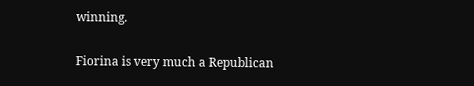winning.

Fiorina is very much a Republican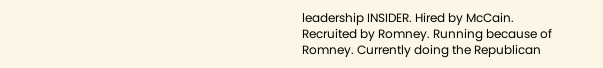leadership INSIDER. Hired by McCain. Recruited by Romney. Running because of Romney. Currently doing the Republican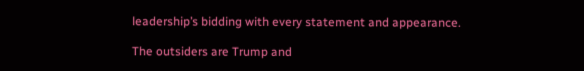leadership’s bidding with every statement and appearance.

The outsiders are Trump and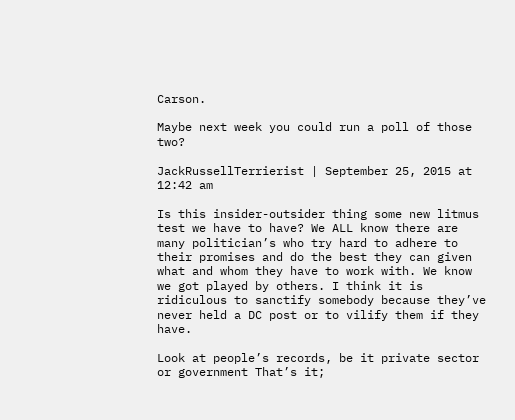Carson.

Maybe next week you could run a poll of those two?

JackRussellTerrierist | September 25, 2015 at 12:42 am

Is this insider-outsider thing some new litmus test we have to have? We ALL know there are many politician’s who try hard to adhere to their promises and do the best they can given what and whom they have to work with. We know we got played by others. I think it is ridiculous to sanctify somebody because they’ve never held a DC post or to vilify them if they have.

Look at people’s records, be it private sector or government That’s it;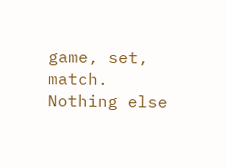game, set, match. Nothing else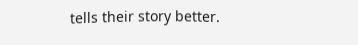tells their story better.